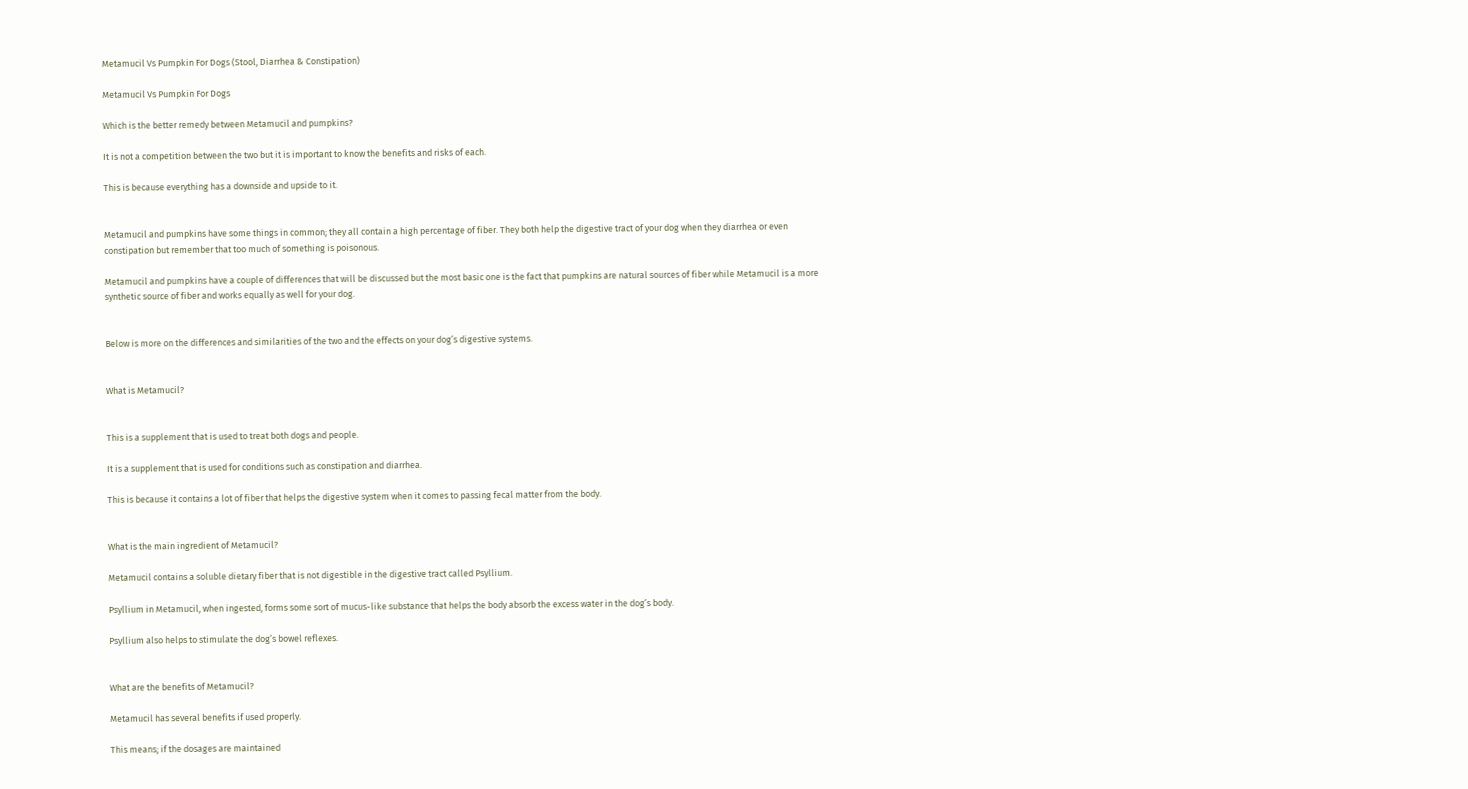Metamucil Vs Pumpkin For Dogs (Stool, Diarrhea & Constipation)

Metamucil Vs Pumpkin For Dogs

Which is the better remedy between Metamucil and pumpkins?

It is not a competition between the two but it is important to know the benefits and risks of each.

This is because everything has a downside and upside to it.


Metamucil and pumpkins have some things in common; they all contain a high percentage of fiber. They both help the digestive tract of your dog when they diarrhea or even constipation but remember that too much of something is poisonous.

Metamucil and pumpkins have a couple of differences that will be discussed but the most basic one is the fact that pumpkins are natural sources of fiber while Metamucil is a more synthetic source of fiber and works equally as well for your dog.


Below is more on the differences and similarities of the two and the effects on your dog’s digestive systems.


What is Metamucil?


This is a supplement that is used to treat both dogs and people.

It is a supplement that is used for conditions such as constipation and diarrhea.

This is because it contains a lot of fiber that helps the digestive system when it comes to passing fecal matter from the body.


What is the main ingredient of Metamucil?

Metamucil contains a soluble dietary fiber that is not digestible in the digestive tract called Psyllium.

Psyllium in Metamucil, when ingested, forms some sort of mucus-like substance that helps the body absorb the excess water in the dog’s body.

Psyllium also helps to stimulate the dog’s bowel reflexes.


What are the benefits of Metamucil?

Metamucil has several benefits if used properly.

This means; if the dosages are maintained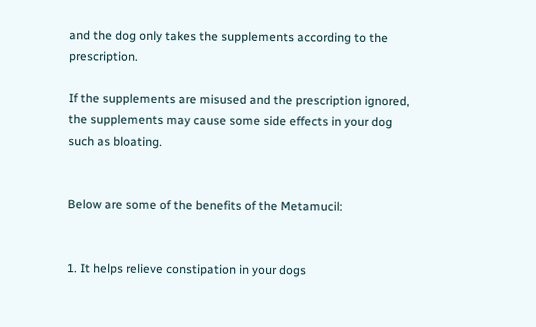and the dog only takes the supplements according to the prescription.

If the supplements are misused and the prescription ignored, the supplements may cause some side effects in your dog such as bloating.


Below are some of the benefits of the Metamucil:


1. It helps relieve constipation in your dogs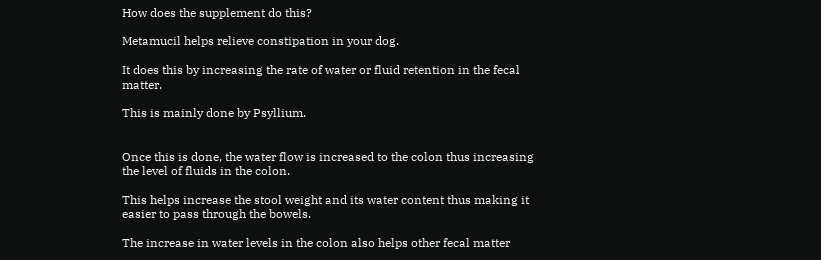How does the supplement do this?

Metamucil helps relieve constipation in your dog.

It does this by increasing the rate of water or fluid retention in the fecal matter.

This is mainly done by Psyllium.


Once this is done, the water flow is increased to the colon thus increasing the level of fluids in the colon.

This helps increase the stool weight and its water content thus making it easier to pass through the bowels.

The increase in water levels in the colon also helps other fecal matter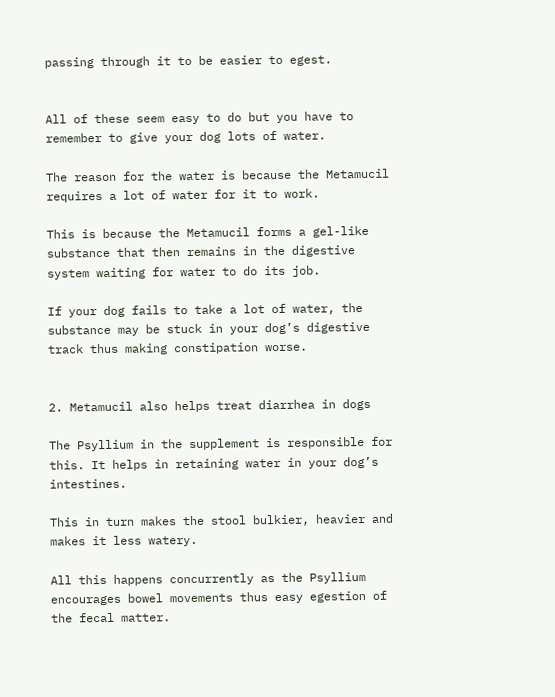passing through it to be easier to egest.


All of these seem easy to do but you have to remember to give your dog lots of water.

The reason for the water is because the Metamucil requires a lot of water for it to work.

This is because the Metamucil forms a gel-like substance that then remains in the digestive system waiting for water to do its job.

If your dog fails to take a lot of water, the substance may be stuck in your dog’s digestive track thus making constipation worse.


2. Metamucil also helps treat diarrhea in dogs

The Psyllium in the supplement is responsible for this. It helps in retaining water in your dog’s intestines.

This in turn makes the stool bulkier, heavier and makes it less watery.

All this happens concurrently as the Psyllium encourages bowel movements thus easy egestion of the fecal matter.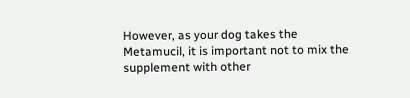However, as your dog takes the Metamucil, it is important not to mix the supplement with other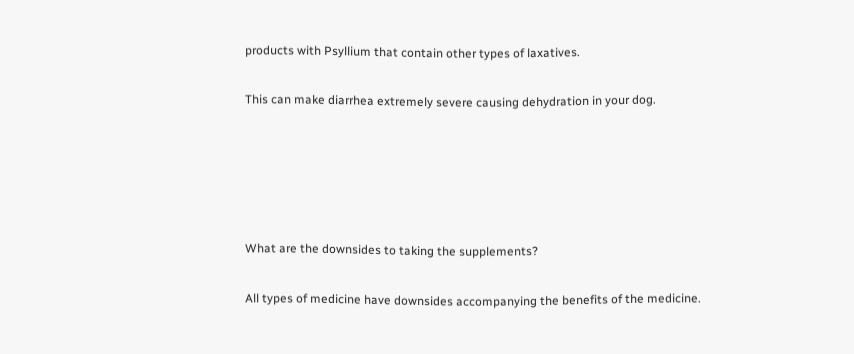products with Psyllium that contain other types of laxatives.

This can make diarrhea extremely severe causing dehydration in your dog.





What are the downsides to taking the supplements?

All types of medicine have downsides accompanying the benefits of the medicine.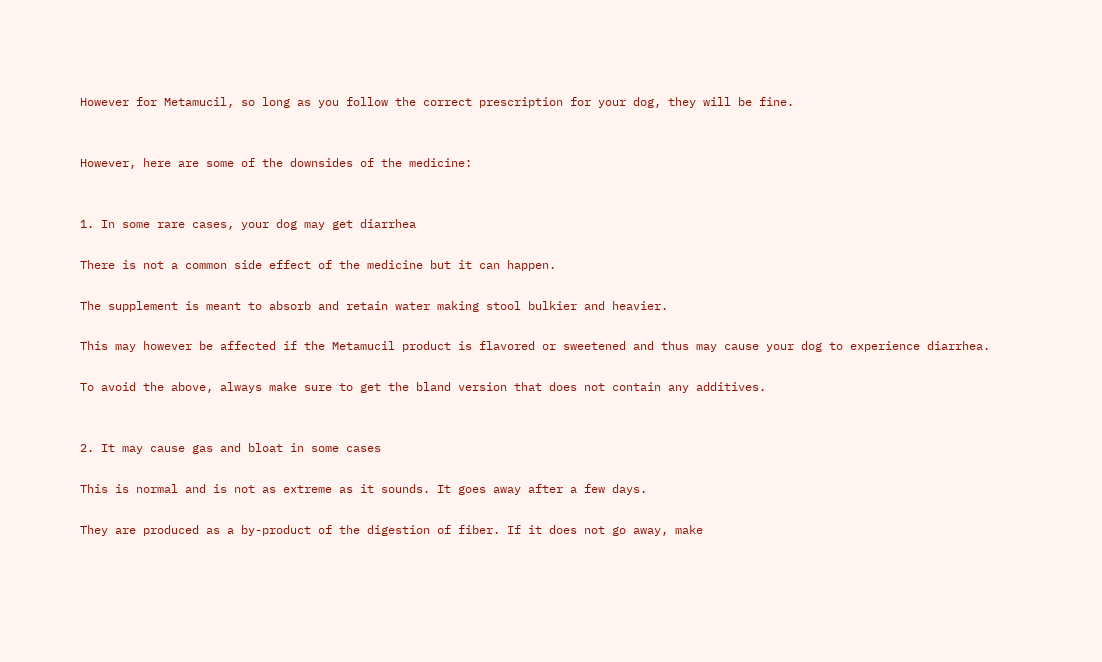However for Metamucil, so long as you follow the correct prescription for your dog, they will be fine.


However, here are some of the downsides of the medicine:


1. In some rare cases, your dog may get diarrhea

There is not a common side effect of the medicine but it can happen.

The supplement is meant to absorb and retain water making stool bulkier and heavier.

This may however be affected if the Metamucil product is flavored or sweetened and thus may cause your dog to experience diarrhea.

To avoid the above, always make sure to get the bland version that does not contain any additives.


2. It may cause gas and bloat in some cases

This is normal and is not as extreme as it sounds. It goes away after a few days.

They are produced as a by-product of the digestion of fiber. If it does not go away, make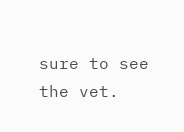sure to see the vet.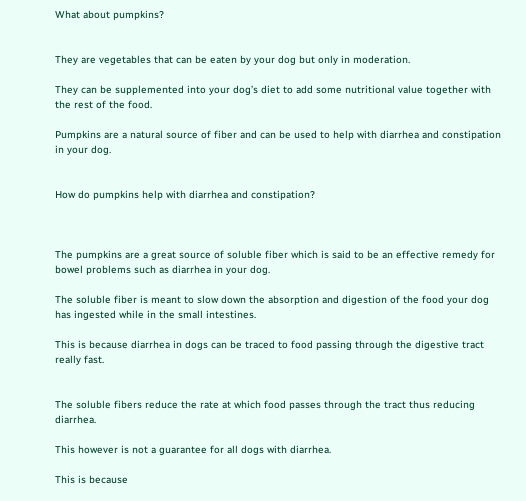What about pumpkins?


They are vegetables that can be eaten by your dog but only in moderation.

They can be supplemented into your dog’s diet to add some nutritional value together with the rest of the food.

Pumpkins are a natural source of fiber and can be used to help with diarrhea and constipation in your dog.


How do pumpkins help with diarrhea and constipation?



The pumpkins are a great source of soluble fiber which is said to be an effective remedy for bowel problems such as diarrhea in your dog.

The soluble fiber is meant to slow down the absorption and digestion of the food your dog has ingested while in the small intestines.

This is because diarrhea in dogs can be traced to food passing through the digestive tract really fast.


The soluble fibers reduce the rate at which food passes through the tract thus reducing diarrhea.

This however is not a guarantee for all dogs with diarrhea.

This is because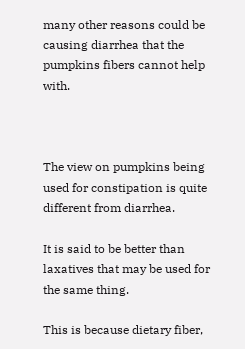many other reasons could be causing diarrhea that the pumpkins fibers cannot help with.



The view on pumpkins being used for constipation is quite different from diarrhea.

It is said to be better than laxatives that may be used for the same thing.

This is because dietary fiber,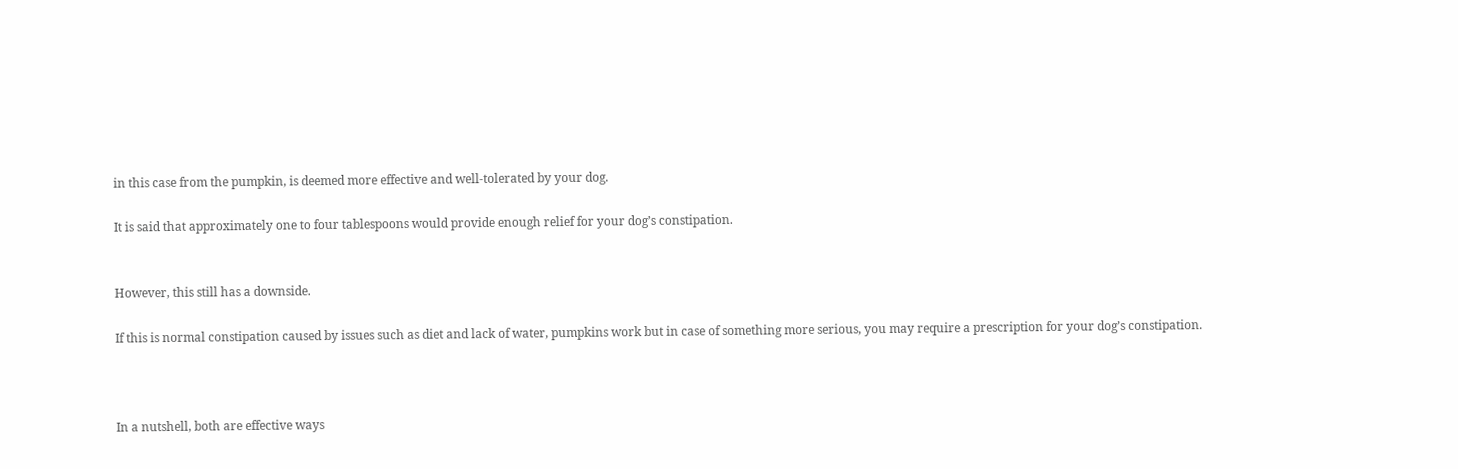in this case from the pumpkin, is deemed more effective and well-tolerated by your dog.

It is said that approximately one to four tablespoons would provide enough relief for your dog’s constipation.


However, this still has a downside.

If this is normal constipation caused by issues such as diet and lack of water, pumpkins work but in case of something more serious, you may require a prescription for your dog’s constipation.



In a nutshell, both are effective ways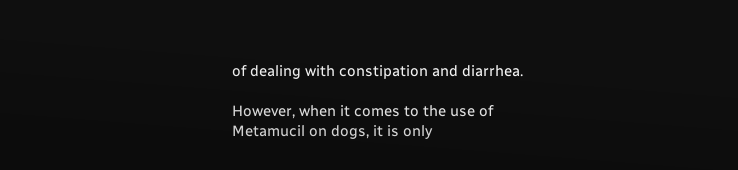of dealing with constipation and diarrhea.

However, when it comes to the use of Metamucil on dogs, it is only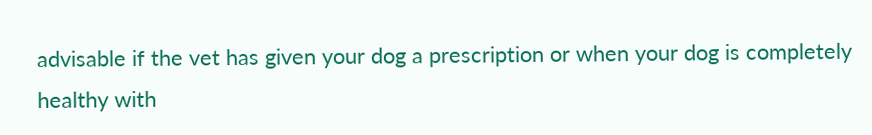advisable if the vet has given your dog a prescription or when your dog is completely healthy with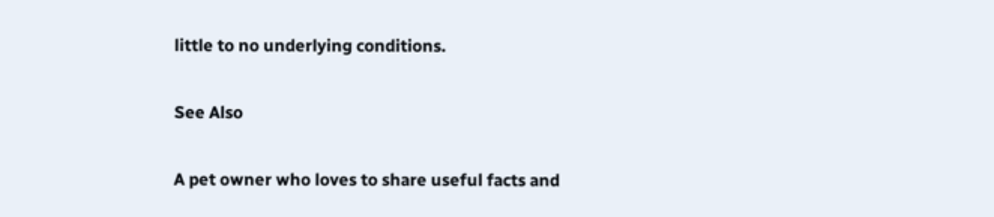little to no underlying conditions.


See Also


A pet owner who loves to share useful facts and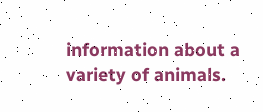information about a variety of animals.